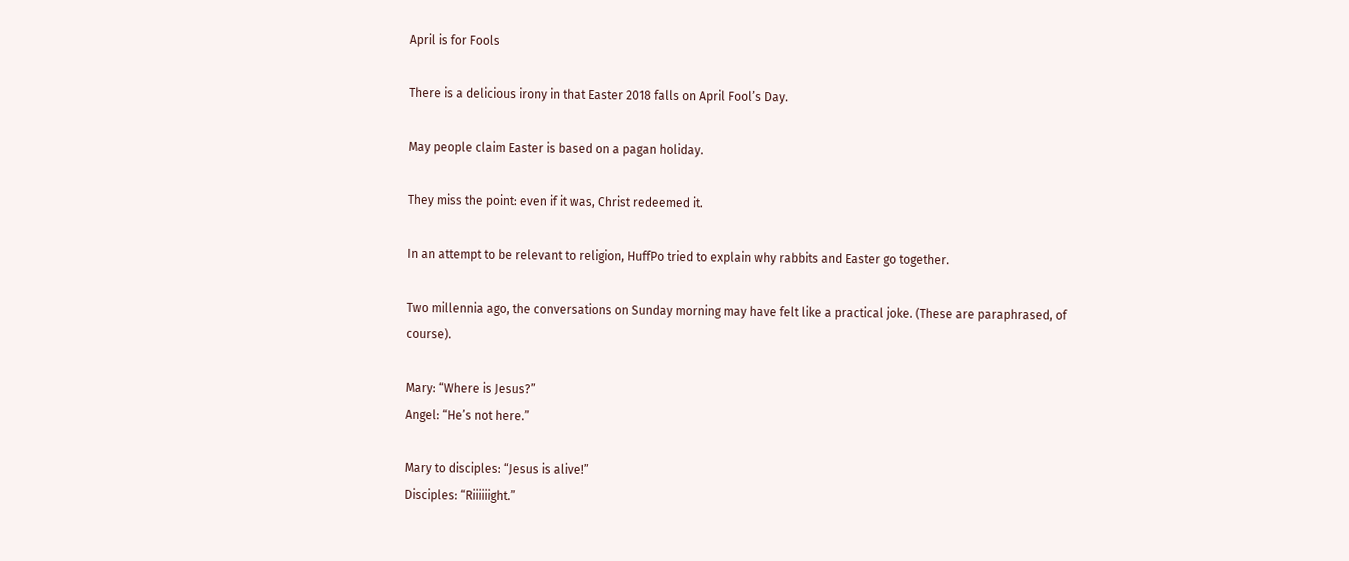April is for Fools

There is a delicious irony in that Easter 2018 falls on April Fool’s Day.

May people claim Easter is based on a pagan holiday.

They miss the point: even if it was, Christ redeemed it.

In an attempt to be relevant to religion, HuffPo tried to explain why rabbits and Easter go together.

Two millennia ago, the conversations on Sunday morning may have felt like a practical joke. (These are paraphrased, of course).

Mary: “Where is Jesus?”
Angel: “He’s not here.”

Mary to disciples: “Jesus is alive!”
Disciples: “Riiiiiight.”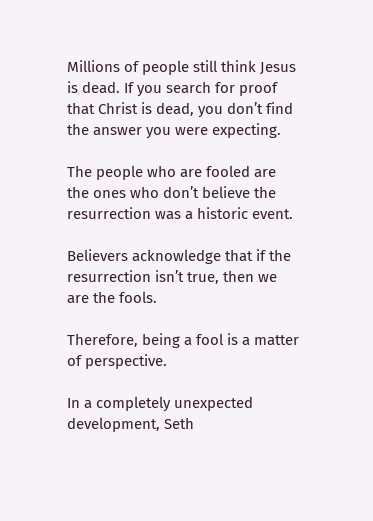Millions of people still think Jesus is dead. If you search for proof that Christ is dead, you don’t find the answer you were expecting.

The people who are fooled are the ones who don’t believe the resurrection was a historic event.

Believers acknowledge that if the resurrection isn’t true, then we are the fools.

Therefore, being a fool is a matter of perspective.

In a completely unexpected development, Seth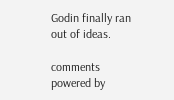Godin finally ran out of ideas.

comments powered by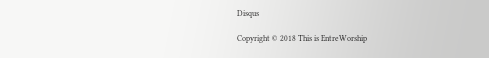Disqus

Copyright © 2018 This is EntreWorship